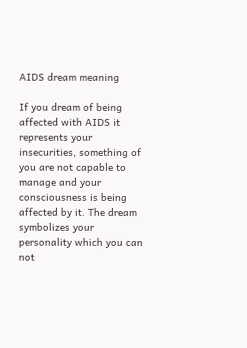AIDS dream meaning

If you dream of being affected with AIDS it represents your insecurities, something of you are not capable to manage and your consciousness is being affected by it. The dream symbolizes your personality which you can not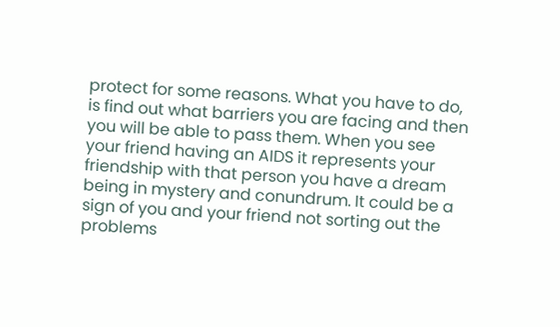protect for some reasons. What you have to do, is find out what barriers you are facing and then you will be able to pass them. When you see your friend having an AIDS it represents your friendship with that person you have a dream being in mystery and conundrum. It could be a sign of you and your friend not sorting out the problems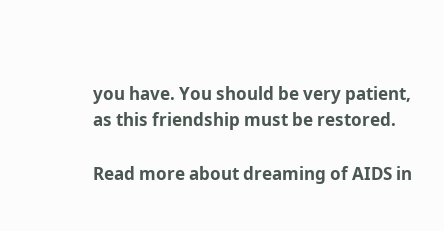you have. You should be very patient, as this friendship must be restored.

Read more about dreaming of AIDS in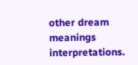other dream meanings interpretations.